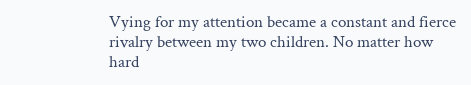Vying for my attention became a constant and fierce rivalry between my two children. No matter how hard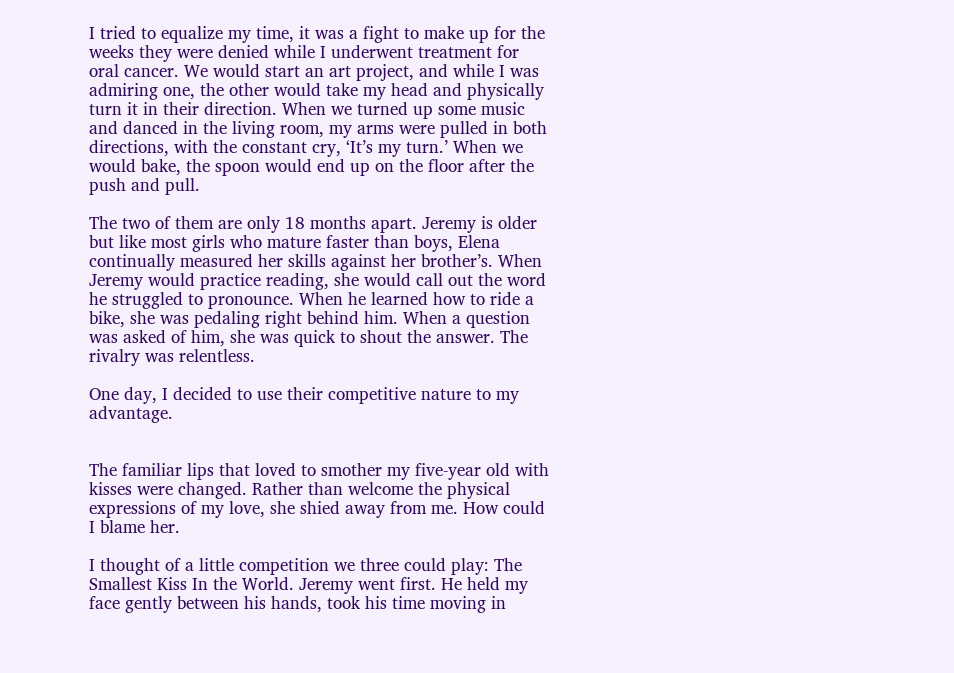I tried to equalize my time, it was a fight to make up for the weeks they were denied while I underwent treatment for oral cancer. We would start an art project, and while I was admiring one, the other would take my head and physically turn it in their direction. When we turned up some music and danced in the living room, my arms were pulled in both directions, with the constant cry, ‘It’s my turn.’ When we would bake, the spoon would end up on the floor after the push and pull.

The two of them are only 18 months apart. Jeremy is older but like most girls who mature faster than boys, Elena continually measured her skills against her brother’s. When Jeremy would practice reading, she would call out the word he struggled to pronounce. When he learned how to ride a bike, she was pedaling right behind him. When a question was asked of him, she was quick to shout the answer. The rivalry was relentless.

One day, I decided to use their competitive nature to my advantage.


The familiar lips that loved to smother my five-year old with kisses were changed. Rather than welcome the physical expressions of my love, she shied away from me. How could I blame her.

I thought of a little competition we three could play: The Smallest Kiss In the World. Jeremy went first. He held my face gently between his hands, took his time moving in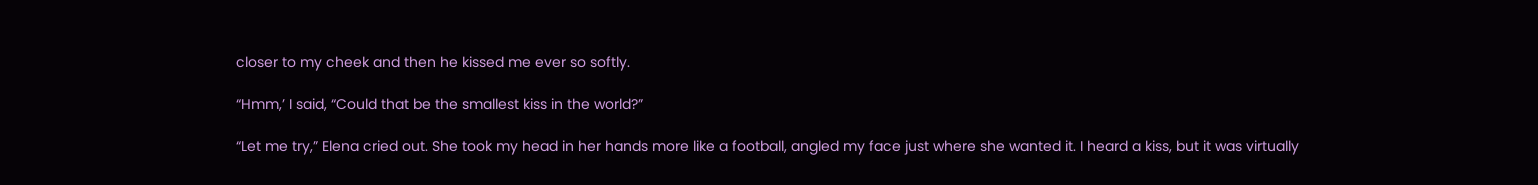closer to my cheek and then he kissed me ever so softly.

“Hmm,’ I said, “Could that be the smallest kiss in the world?”

“Let me try,” Elena cried out. She took my head in her hands more like a football, angled my face just where she wanted it. I heard a kiss, but it was virtually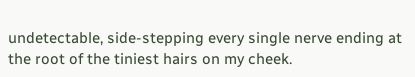undetectable, side-stepping every single nerve ending at the root of the tiniest hairs on my cheek.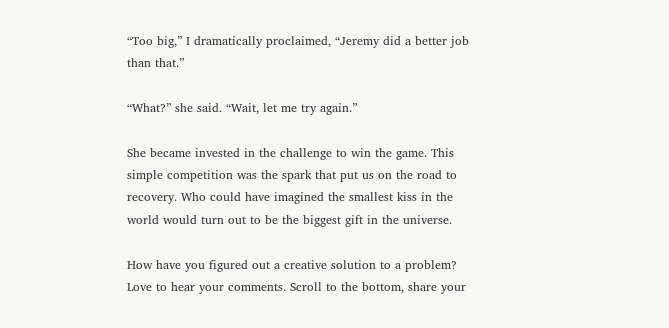“Too big,” I dramatically proclaimed, “Jeremy did a better job than that.”

“What?” she said. “Wait, let me try again.”

She became invested in the challenge to win the game. This simple competition was the spark that put us on the road to recovery. Who could have imagined the smallest kiss in the world would turn out to be the biggest gift in the universe.

How have you figured out a creative solution to a problem? Love to hear your comments. Scroll to the bottom, share your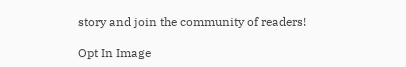story and join the community of readers!

Opt In Image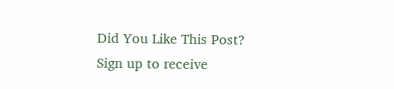Did You Like This Post?
Sign up to receive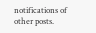notifications of other posts.